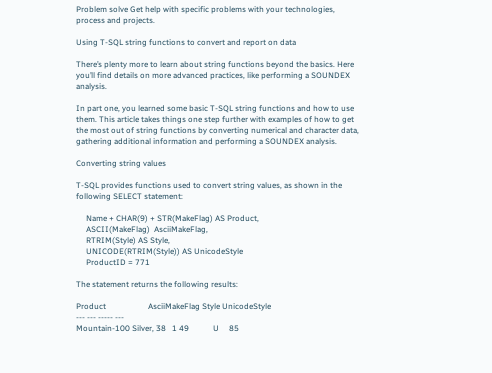Problem solve Get help with specific problems with your technologies, process and projects.

Using T-SQL string functions to convert and report on data

There’s plenty more to learn about string functions beyond the basics. Here you’ll find details on more advanced practices, like performing a SOUNDEX analysis.

In part one, you learned some basic T-SQL string functions and how to use them. This article takes things one step further with examples of how to get the most out of string functions by converting numerical and character data, gathering additional information and performing a SOUNDEX analysis.

Converting string values

T-SQL provides functions used to convert string values, as shown in the following SELECT statement:

     Name + CHAR(9) + STR(MakeFlag) AS Product,
     ASCII(MakeFlag)  AsciiMakeFlag,
     RTRIM(Style) AS Style,
     UNICODE(RTRIM(Style)) AS UnicodeStyle
     ProductID = 771

The statement returns the following results:

Product                     AsciiMakeFlag Style UnicodeStyle
--- --- ----- ---
Mountain-100 Silver, 38   1 49            U     85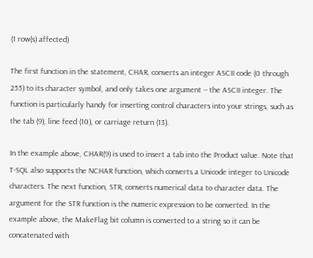(1 row(s) affected)

The first function in the statement, CHAR, converts an integer ASCII code (0 through 255) to its character symbol, and only takes one argument -- the ASCII integer. The function is particularly handy for inserting control characters into your strings, such as the tab (9), line feed (10), or carriage return (13).

In the example above, CHAR(9) is used to insert a tab into the Product value. Note that T-SQL also supports the NCHAR function, which converts a Unicode integer to Unicode characters. The next function, STR, converts numerical data to character data. The argument for the STR function is the numeric expression to be converted. In the example above, the MakeFlag bit column is converted to a string so it can be concatenated with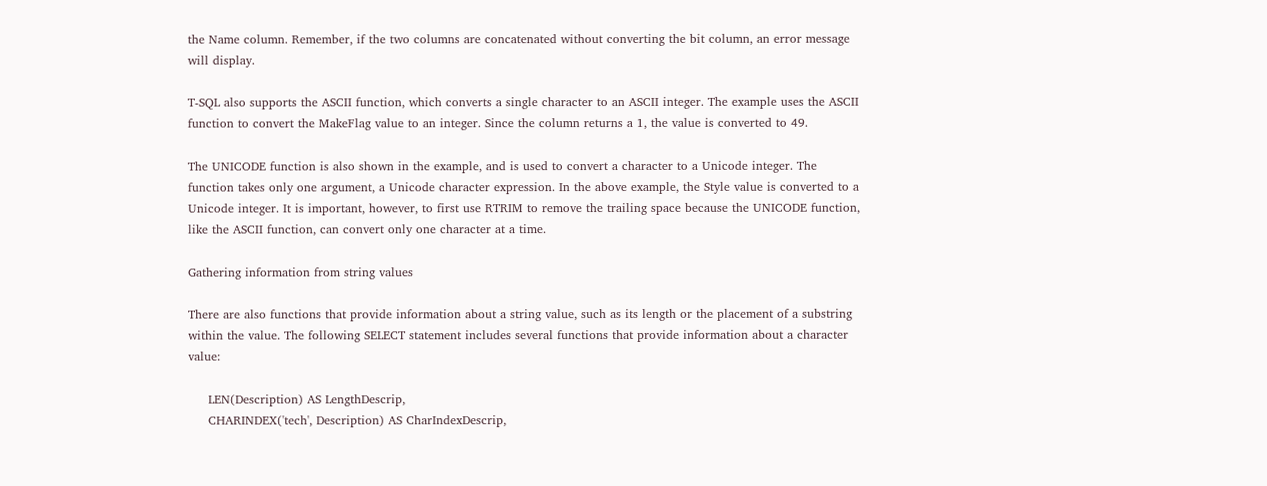the Name column. Remember, if the two columns are concatenated without converting the bit column, an error message will display.

T-SQL also supports the ASCII function, which converts a single character to an ASCII integer. The example uses the ASCII function to convert the MakeFlag value to an integer. Since the column returns a 1, the value is converted to 49.

The UNICODE function is also shown in the example, and is used to convert a character to a Unicode integer. The function takes only one argument, a Unicode character expression. In the above example, the Style value is converted to a Unicode integer. It is important, however, to first use RTRIM to remove the trailing space because the UNICODE function, like the ASCII function, can convert only one character at a time.

Gathering information from string values

There are also functions that provide information about a string value, such as its length or the placement of a substring within the value. The following SELECT statement includes several functions that provide information about a character value:

     LEN(Description) AS LengthDescrip,
     CHARINDEX('tech', Description) AS CharIndexDescrip,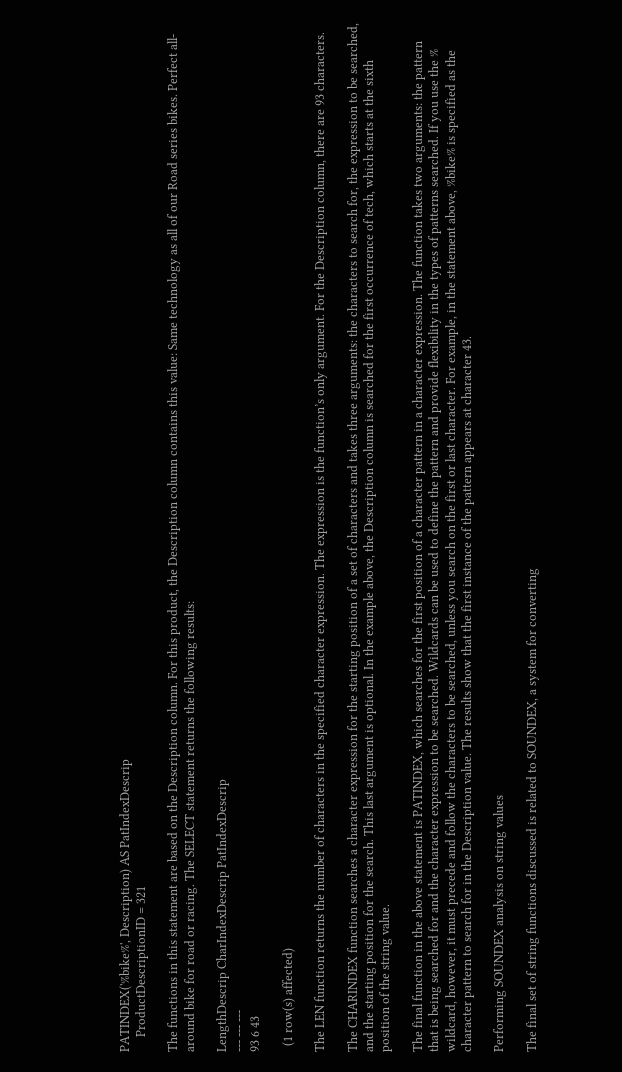PATINDEX('%bike%', Description) AS PatIndexDescrip
     ProductDescriptionID = 321

The functions in this statement are based on the Description column. For this product, the Description column contains this value: Same technology as all of our Road series bikes. Perfect all-around bike for road or racing. The SELECT statement returns the following results:

LengthDescrip CharIndexDescrip PatIndexDescrip
--- --- ---
93 6 43

  (1 row(s) affected)

The LEN function returns the number of characters in the specified character expression. The expression is the function’s only argument. For the Description column, there are 93 characters.

The CHARINDEX function searches a character expression for the starting position of a set of characters and takes three arguments: the characters to search for, the expression to be searched, and the starting position for the search. This last argument is optional. In the example above, the Description column is searched for the first occurrence of tech, which starts at the sixth position of the string value.

The final function in the above statement is PATINDEX, which searches for the first position of a character pattern in a character expression. The function takes two arguments: the pattern that is being searched for and the character expression to be searched. Wildcards can be used to define the pattern and provide flexibility in the types of patterns searched. If you use the % wildcard, however, it must precede and follow the characters to be searched, unless you search on the first or last character. For example, in the statement above, %bike% is specified as the character pattern to search for in the Description value. The results show that the first instance of the pattern appears at character 43.

Performing SOUNDEX analysis on string values

The final set of string functions discussed is related to SOUNDEX, a system for converting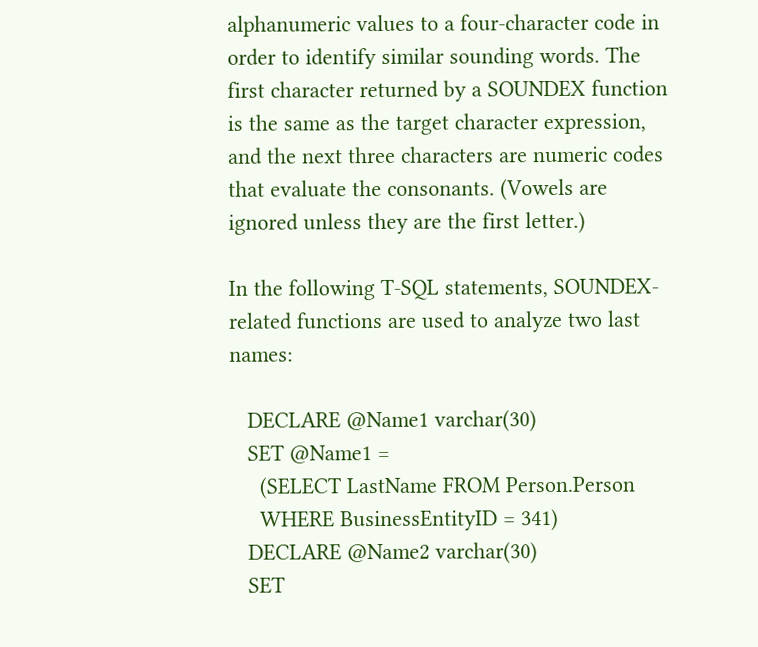alphanumeric values to a four-character code in order to identify similar sounding words. The first character returned by a SOUNDEX function is the same as the target character expression, and the next three characters are numeric codes that evaluate the consonants. (Vowels are ignored unless they are the first letter.)

In the following T-SQL statements, SOUNDEX-related functions are used to analyze two last names:

   DECLARE @Name1 varchar(30)
   SET @Name1 =
     (SELECT LastName FROM Person.Person
     WHERE BusinessEntityID = 341)
   DECLARE @Name2 varchar(30)
   SET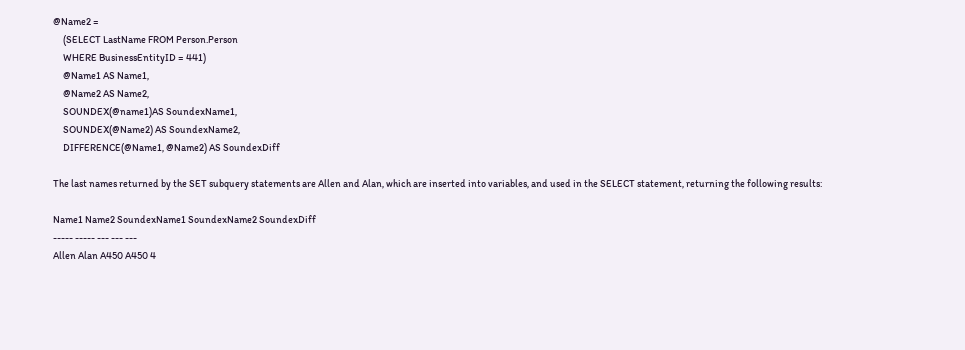@Name2 =
     (SELECT LastName FROM Person.Person
     WHERE BusinessEntityID = 441)
     @Name1 AS Name1,
     @Name2 AS Name2,
     SOUNDEX(@name1)AS SoundexName1,
     SOUNDEX(@Name2) AS SoundexName2,
     DIFFERENCE(@Name1, @Name2) AS SoundexDiff

The last names returned by the SET subquery statements are Allen and Alan, which are inserted into variables, and used in the SELECT statement, returning the following results:

Name1 Name2 SoundexName1 SoundexName2 SoundexDiff
----- ----- --- --- ---
Allen Alan A450 A450 4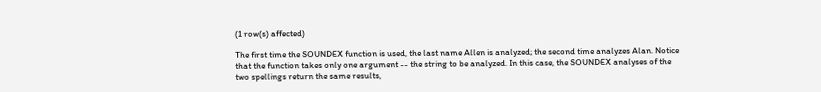(1 row(s) affected)

The first time the SOUNDEX function is used, the last name Allen is analyzed; the second time analyzes Alan. Notice that the function takes only one argument -- the string to be analyzed. In this case, the SOUNDEX analyses of the two spellings return the same results,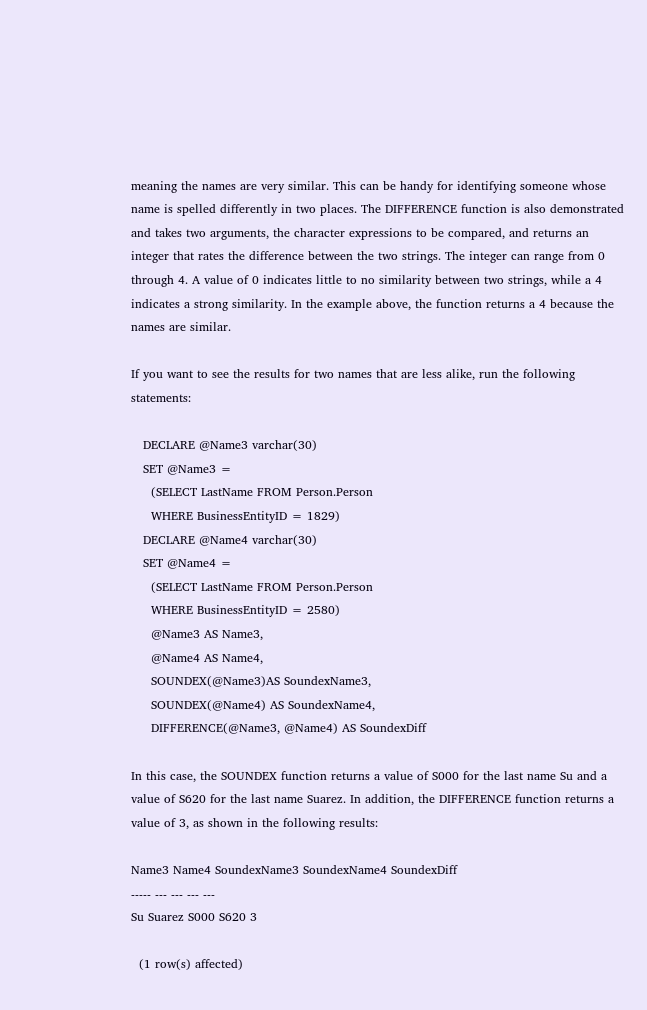meaning the names are very similar. This can be handy for identifying someone whose name is spelled differently in two places. The DIFFERENCE function is also demonstrated and takes two arguments, the character expressions to be compared, and returns an integer that rates the difference between the two strings. The integer can range from 0 through 4. A value of 0 indicates little to no similarity between two strings, while a 4 indicates a strong similarity. In the example above, the function returns a 4 because the names are similar.

If you want to see the results for two names that are less alike, run the following statements:

   DECLARE @Name3 varchar(30)
   SET @Name3 =
     (SELECT LastName FROM Person.Person
     WHERE BusinessEntityID = 1829)
   DECLARE @Name4 varchar(30)
   SET @Name4 =
     (SELECT LastName FROM Person.Person
     WHERE BusinessEntityID = 2580)
     @Name3 AS Name3,
     @Name4 AS Name4,
     SOUNDEX(@Name3)AS SoundexName3,
     SOUNDEX(@Name4) AS SoundexName4,
     DIFFERENCE(@Name3, @Name4) AS SoundexDiff

In this case, the SOUNDEX function returns a value of S000 for the last name Su and a value of S620 for the last name Suarez. In addition, the DIFFERENCE function returns a value of 3, as shown in the following results:

Name3 Name4 SoundexName3 SoundexName4 SoundexDiff
----- --- --- --- ---
Su Suarez S000 S620 3

  (1 row(s) affected)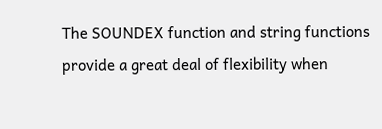The SOUNDEX function and string functions provide a great deal of flexibility when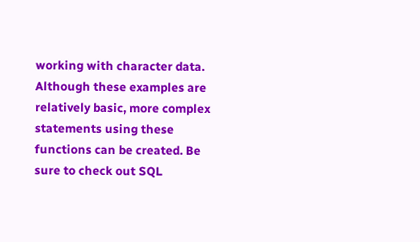working with character data. Although these examples are relatively basic, more complex statements using these functions can be created. Be sure to check out SQL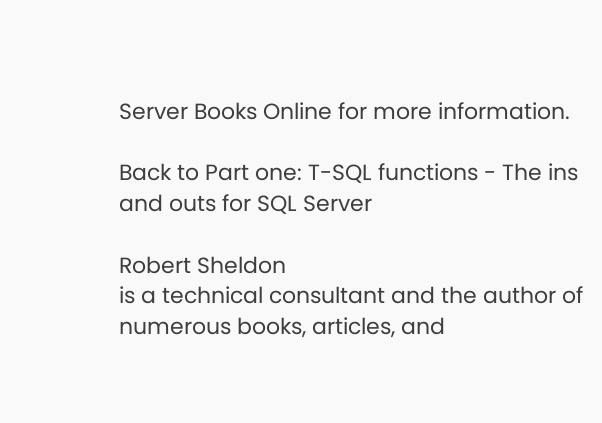Server Books Online for more information.

Back to Part one: T-SQL functions - The ins and outs for SQL Server

Robert Sheldon
is a technical consultant and the author of numerous books, articles, and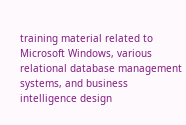training material related to Microsoft Windows, various relational database management systems, and business intelligence design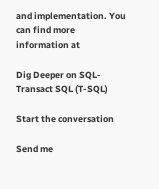and implementation. You can find more information at

Dig Deeper on SQL-Transact SQL (T-SQL)

Start the conversation

Send me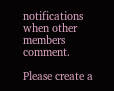notifications when other members comment.

Please create a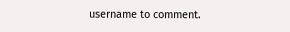username to comment.